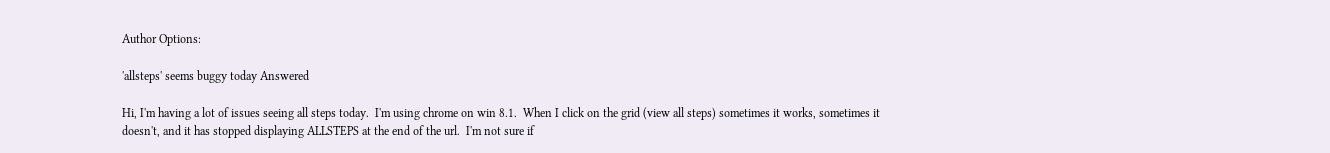Author Options:

'allsteps' seems buggy today Answered

Hi, I'm having a lot of issues seeing all steps today.  I'm using chrome on win 8.1.  When I click on the grid (view all steps) sometimes it works, sometimes it doesn't, and it has stopped displaying ALLSTEPS at the end of the url.  I'm not sure if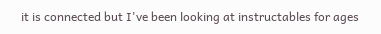it is connected but I've been looking at instructables for ages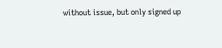without issue, but only signed up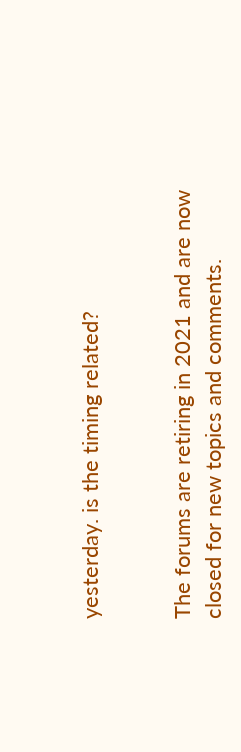yesterday. is the timing related?


The forums are retiring in 2021 and are now closed for new topics and comments.